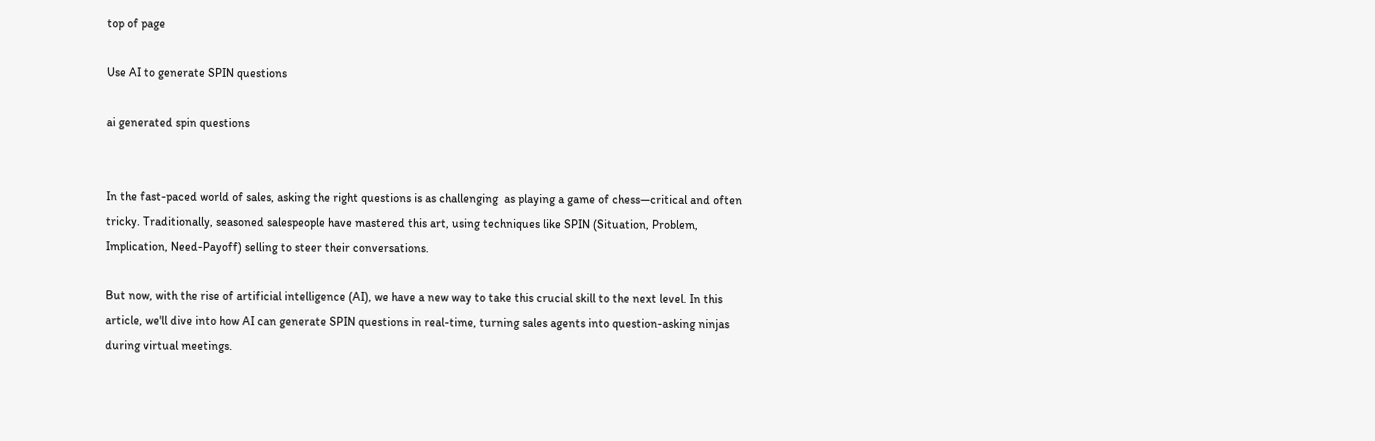top of page

Use AI to generate SPIN questions

ai generated spin questions


In the fast-paced world of sales, asking the right questions is as challenging  as playing a game of chess—critical and often tricky. Traditionally, seasoned salespeople have mastered this art, using techniques like SPIN (Situation, Problem, Implication, Need-Payoff) selling to steer their conversations.

But now, with the rise of artificial intelligence (AI), we have a new way to take this crucial skill to the next level. In this article, we'll dive into how AI can generate SPIN questions in real-time, turning sales agents into question-asking ninjas during virtual meetings.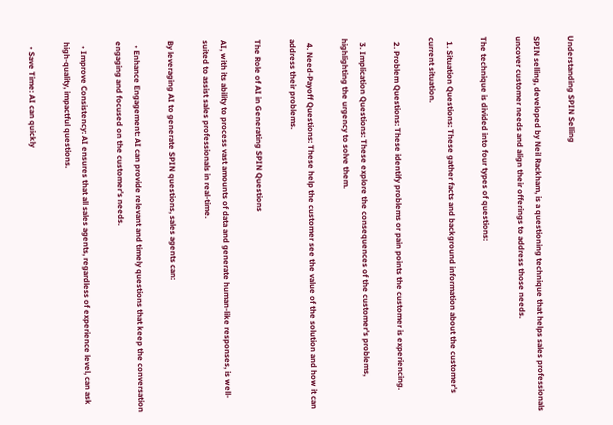Understanding SPIN Selling

SPIN selling, developed by Neil Rackham, is a questioning technique that helps sales professionals uncover customer needs and align their offerings to address those needs.

The technique is divided into four types of questions:

  1. Situation Questions: These gather facts and background information about the customer's current situation.

  2. Problem Questions: These identify problems or pain points the customer is experiencing.

  3. Implication Questions: These explore the consequences of the customer's problems, highlighting the urgency to solve them.

  4. Need-Payoff Questions: These help the customer see the value of the solution and how it can address their problems.

The Role of AI in Generating SPIN Questions

AI, with its ability to process vast amounts of data and generate human-like responses, is well-suited to assist sales professionals in real-time.

By leveraging AI to generate SPIN questions, sales agents can:

  • Enhance Engagement: AI can provide relevant and timely questions that keep the conversation engaging and focused on the customer's needs.

  • Improve Consistency: AI ensures that all sales agents, regardless of experience level, can ask high-quality, impactful questions.

  • Save Time: AI can quickly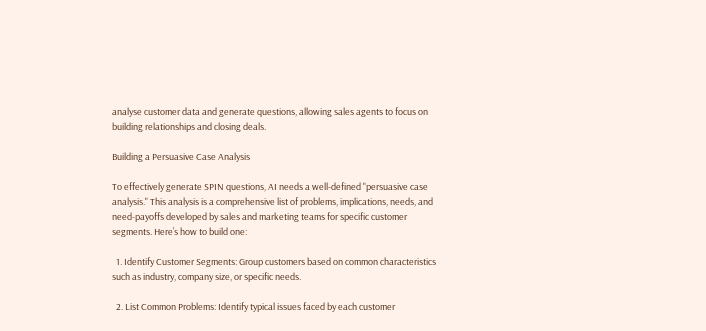analyse customer data and generate questions, allowing sales agents to focus on building relationships and closing deals.

Building a Persuasive Case Analysis

To effectively generate SPIN questions, AI needs a well-defined "persuasive case analysis." This analysis is a comprehensive list of problems, implications, needs, and need-payoffs developed by sales and marketing teams for specific customer segments. Here’s how to build one:

  1. Identify Customer Segments: Group customers based on common characteristics such as industry, company size, or specific needs.

  2. List Common Problems: Identify typical issues faced by each customer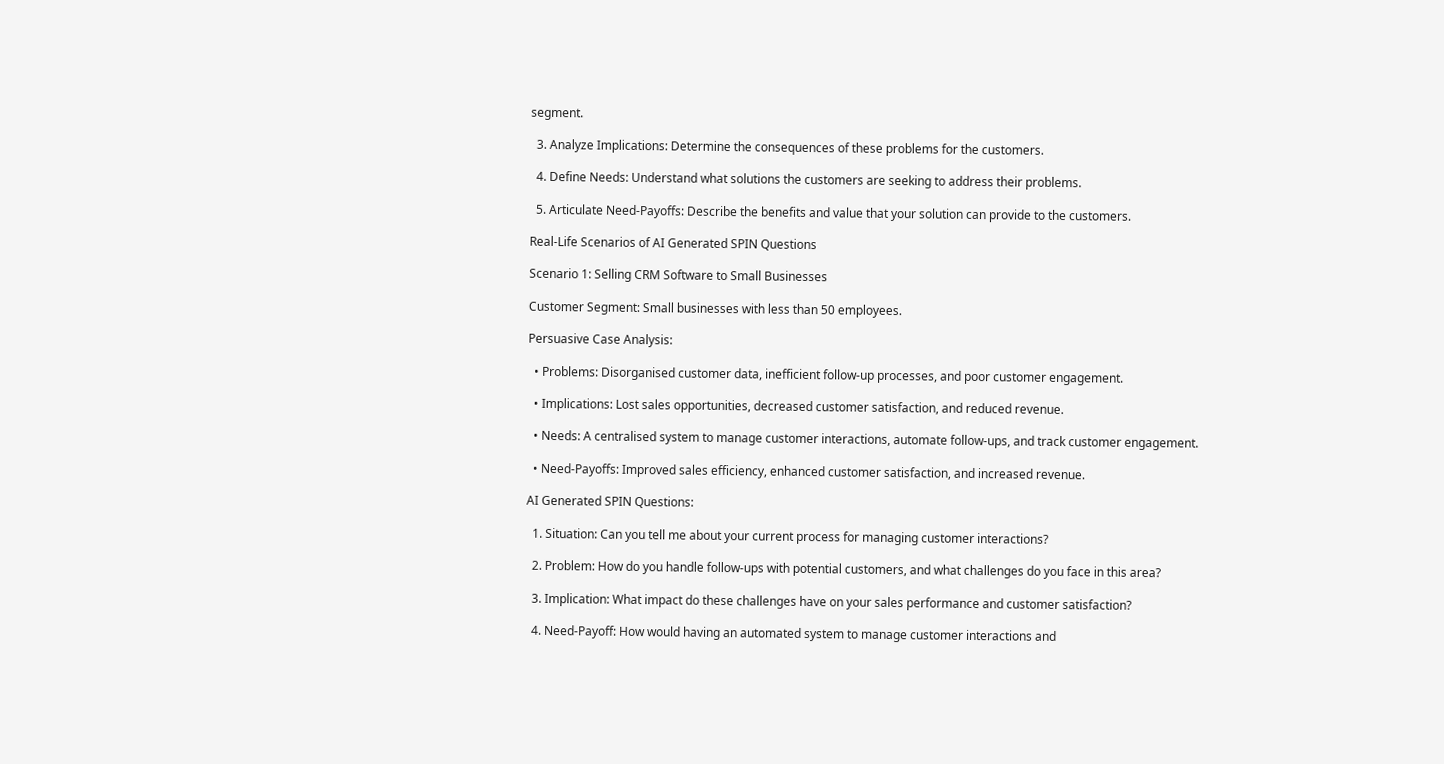segment.

  3. Analyze Implications: Determine the consequences of these problems for the customers.

  4. Define Needs: Understand what solutions the customers are seeking to address their problems.

  5. Articulate Need-Payoffs: Describe the benefits and value that your solution can provide to the customers.

Real-Life Scenarios of AI Generated SPIN Questions

Scenario 1: Selling CRM Software to Small Businesses

Customer Segment: Small businesses with less than 50 employees.

Persuasive Case Analysis:

  • Problems: Disorganised customer data, inefficient follow-up processes, and poor customer engagement.

  • Implications: Lost sales opportunities, decreased customer satisfaction, and reduced revenue.

  • Needs: A centralised system to manage customer interactions, automate follow-ups, and track customer engagement.

  • Need-Payoffs: Improved sales efficiency, enhanced customer satisfaction, and increased revenue.

AI Generated SPIN Questions:

  1. Situation: Can you tell me about your current process for managing customer interactions?

  2. Problem: How do you handle follow-ups with potential customers, and what challenges do you face in this area?

  3. Implication: What impact do these challenges have on your sales performance and customer satisfaction?

  4. Need-Payoff: How would having an automated system to manage customer interactions and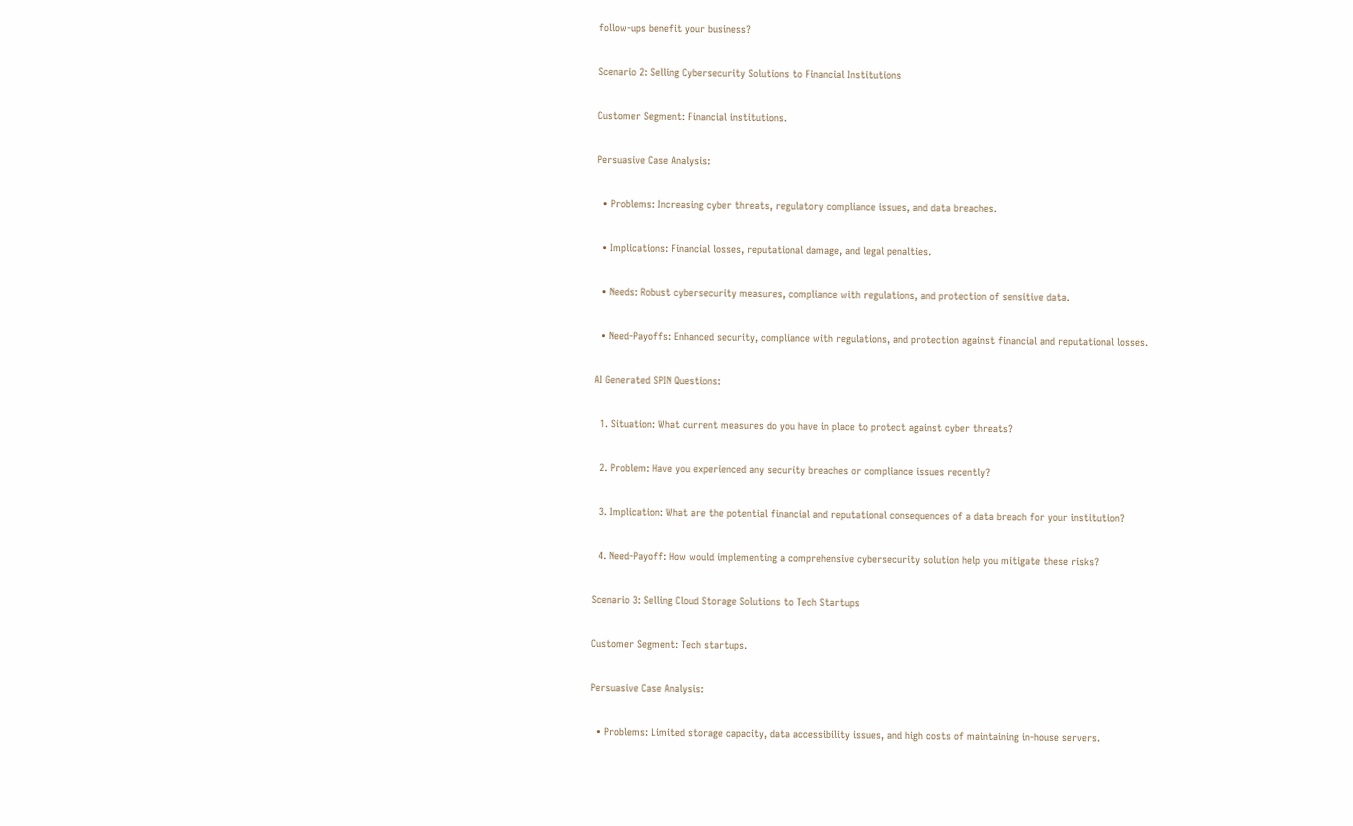follow-ups benefit your business?

Scenario 2: Selling Cybersecurity Solutions to Financial Institutions

Customer Segment: Financial institutions.

Persuasive Case Analysis:

  • Problems: Increasing cyber threats, regulatory compliance issues, and data breaches.

  • Implications: Financial losses, reputational damage, and legal penalties.

  • Needs: Robust cybersecurity measures, compliance with regulations, and protection of sensitive data.

  • Need-Payoffs: Enhanced security, compliance with regulations, and protection against financial and reputational losses.

AI Generated SPIN Questions:

  1. Situation: What current measures do you have in place to protect against cyber threats?

  2. Problem: Have you experienced any security breaches or compliance issues recently?

  3. Implication: What are the potential financial and reputational consequences of a data breach for your institution?

  4. Need-Payoff: How would implementing a comprehensive cybersecurity solution help you mitigate these risks?

Scenario 3: Selling Cloud Storage Solutions to Tech Startups

Customer Segment: Tech startups.

Persuasive Case Analysis:

  • Problems: Limited storage capacity, data accessibility issues, and high costs of maintaining in-house servers.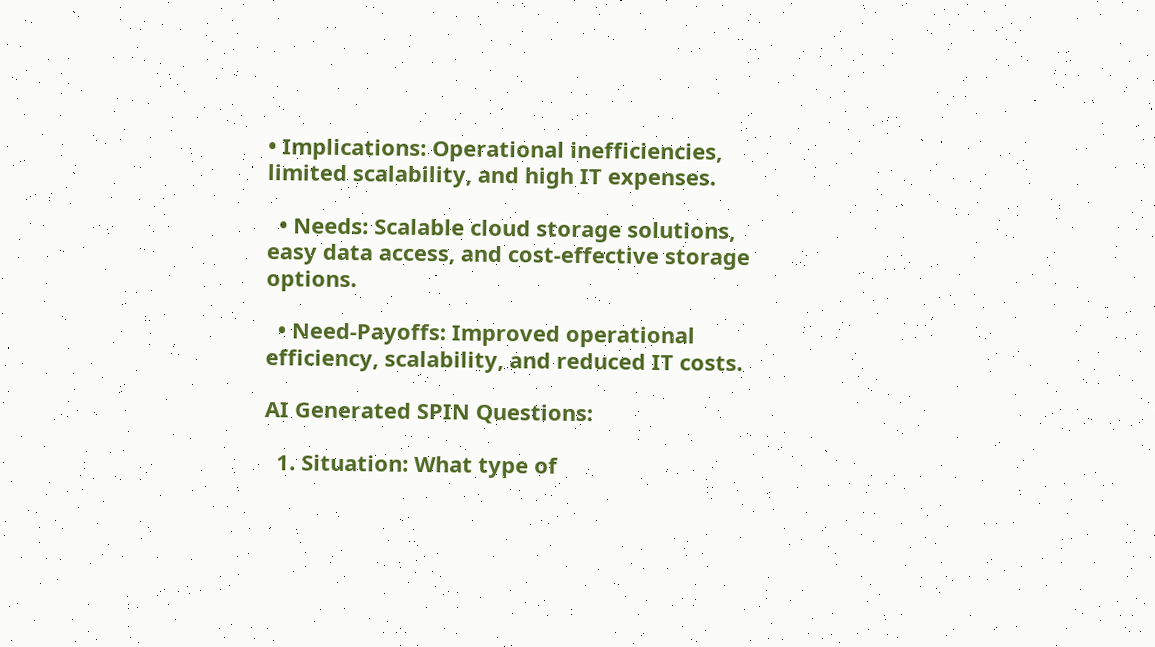• Implications: Operational inefficiencies, limited scalability, and high IT expenses.

  • Needs: Scalable cloud storage solutions, easy data access, and cost-effective storage options.

  • Need-Payoffs: Improved operational efficiency, scalability, and reduced IT costs.

AI Generated SPIN Questions:

  1. Situation: What type of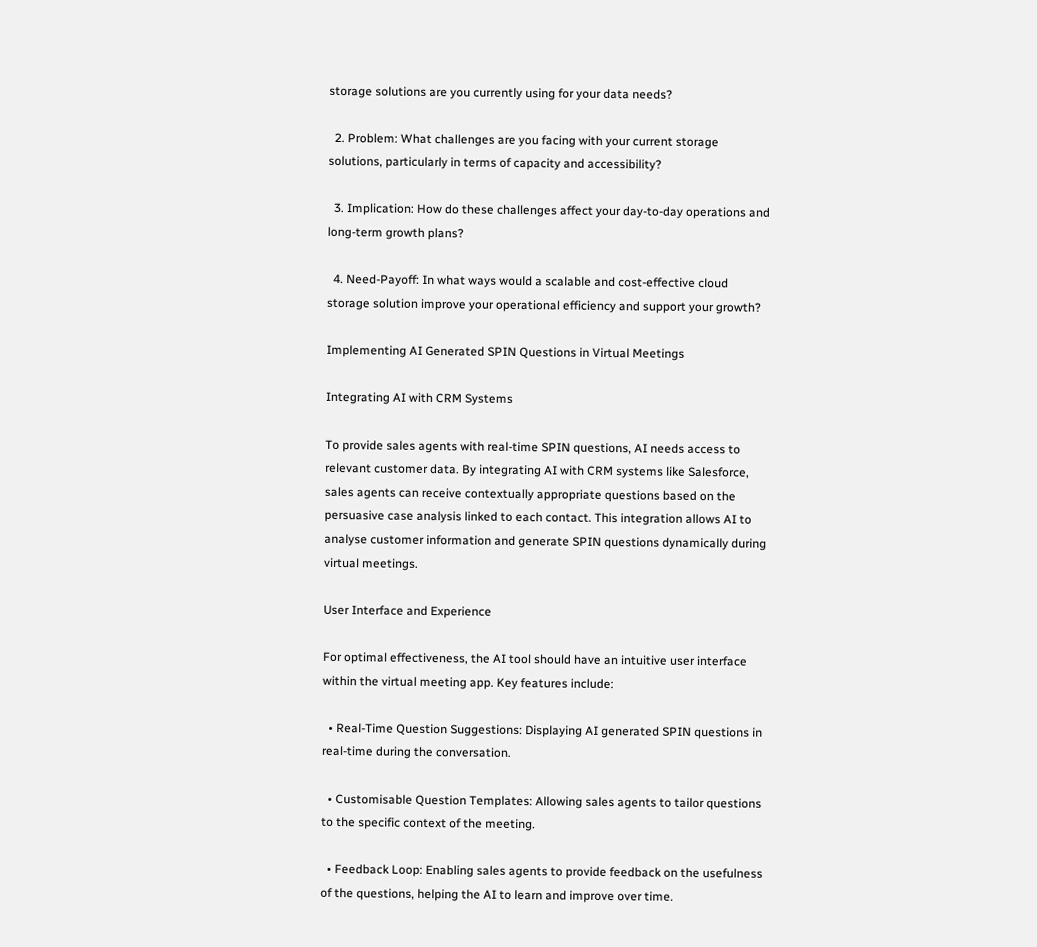storage solutions are you currently using for your data needs?

  2. Problem: What challenges are you facing with your current storage solutions, particularly in terms of capacity and accessibility?

  3. Implication: How do these challenges affect your day-to-day operations and long-term growth plans?

  4. Need-Payoff: In what ways would a scalable and cost-effective cloud storage solution improve your operational efficiency and support your growth?

Implementing AI Generated SPIN Questions in Virtual Meetings

Integrating AI with CRM Systems

To provide sales agents with real-time SPIN questions, AI needs access to relevant customer data. By integrating AI with CRM systems like Salesforce, sales agents can receive contextually appropriate questions based on the persuasive case analysis linked to each contact. This integration allows AI to analyse customer information and generate SPIN questions dynamically during virtual meetings.

User Interface and Experience

For optimal effectiveness, the AI tool should have an intuitive user interface within the virtual meeting app. Key features include:

  • Real-Time Question Suggestions: Displaying AI generated SPIN questions in real-time during the conversation.

  • Customisable Question Templates: Allowing sales agents to tailor questions to the specific context of the meeting.

  • Feedback Loop: Enabling sales agents to provide feedback on the usefulness of the questions, helping the AI to learn and improve over time.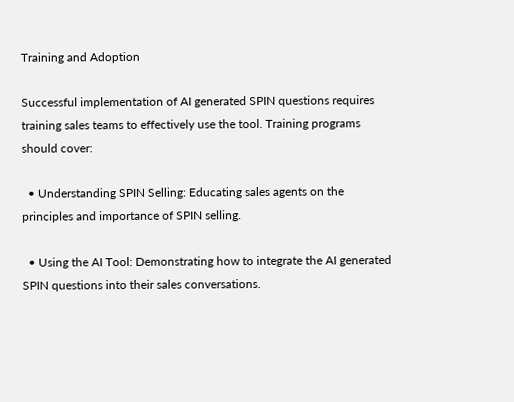Training and Adoption

Successful implementation of AI generated SPIN questions requires training sales teams to effectively use the tool. Training programs should cover:

  • Understanding SPIN Selling: Educating sales agents on the principles and importance of SPIN selling.

  • Using the AI Tool: Demonstrating how to integrate the AI generated SPIN questions into their sales conversations.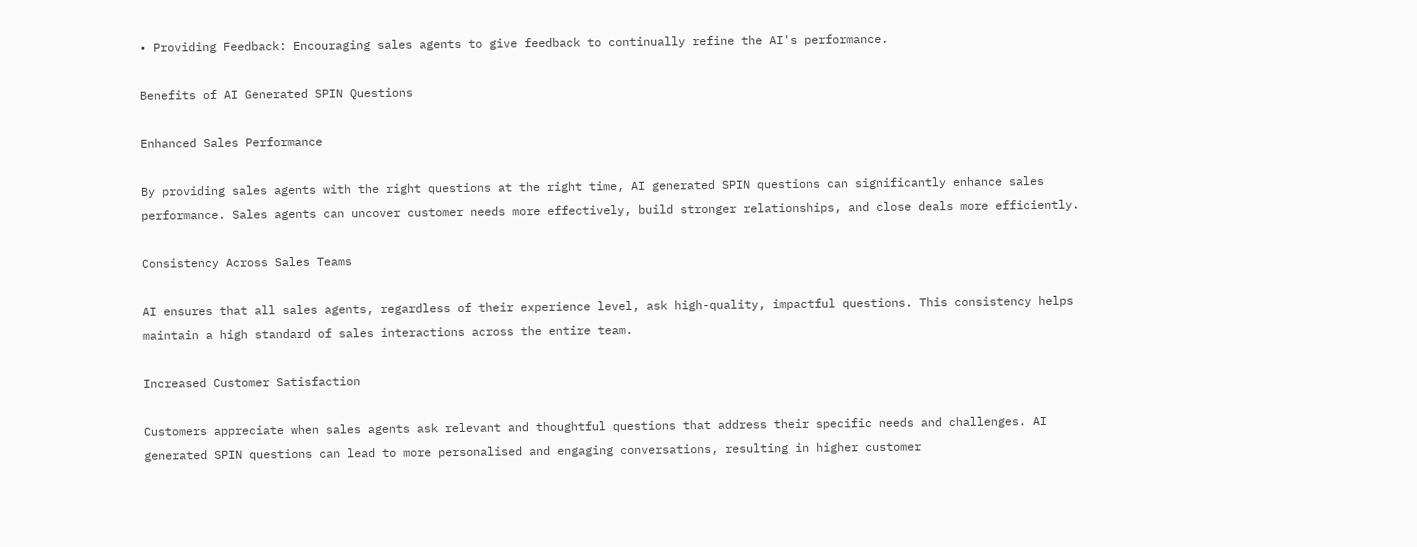• Providing Feedback: Encouraging sales agents to give feedback to continually refine the AI's performance.

Benefits of AI Generated SPIN Questions

Enhanced Sales Performance

By providing sales agents with the right questions at the right time, AI generated SPIN questions can significantly enhance sales performance. Sales agents can uncover customer needs more effectively, build stronger relationships, and close deals more efficiently.

Consistency Across Sales Teams

AI ensures that all sales agents, regardless of their experience level, ask high-quality, impactful questions. This consistency helps maintain a high standard of sales interactions across the entire team.

Increased Customer Satisfaction

Customers appreciate when sales agents ask relevant and thoughtful questions that address their specific needs and challenges. AI generated SPIN questions can lead to more personalised and engaging conversations, resulting in higher customer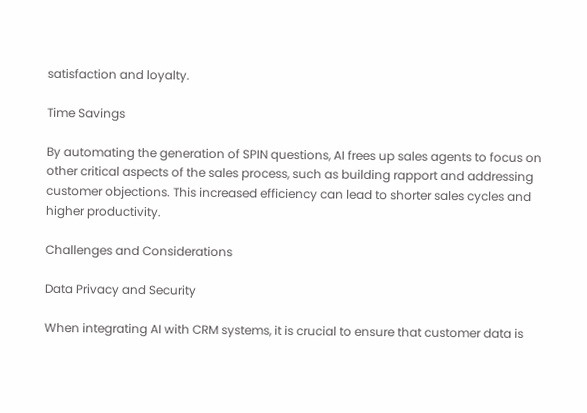satisfaction and loyalty.

Time Savings

By automating the generation of SPIN questions, AI frees up sales agents to focus on other critical aspects of the sales process, such as building rapport and addressing customer objections. This increased efficiency can lead to shorter sales cycles and higher productivity.

Challenges and Considerations

Data Privacy and Security

When integrating AI with CRM systems, it is crucial to ensure that customer data is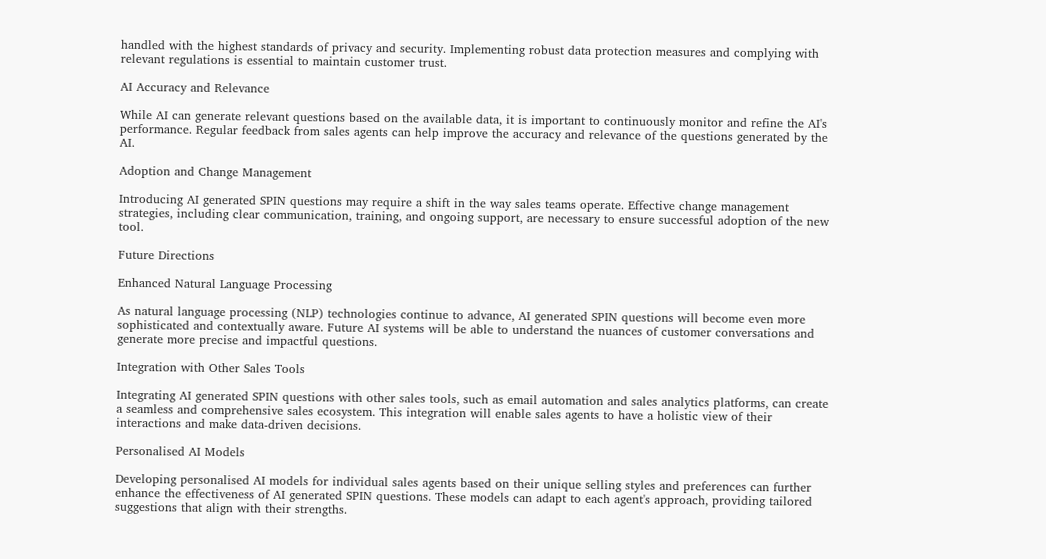handled with the highest standards of privacy and security. Implementing robust data protection measures and complying with relevant regulations is essential to maintain customer trust.

AI Accuracy and Relevance

While AI can generate relevant questions based on the available data, it is important to continuously monitor and refine the AI's performance. Regular feedback from sales agents can help improve the accuracy and relevance of the questions generated by the AI.

Adoption and Change Management

Introducing AI generated SPIN questions may require a shift in the way sales teams operate. Effective change management strategies, including clear communication, training, and ongoing support, are necessary to ensure successful adoption of the new tool.

Future Directions

Enhanced Natural Language Processing

As natural language processing (NLP) technologies continue to advance, AI generated SPIN questions will become even more sophisticated and contextually aware. Future AI systems will be able to understand the nuances of customer conversations and generate more precise and impactful questions.

Integration with Other Sales Tools

Integrating AI generated SPIN questions with other sales tools, such as email automation and sales analytics platforms, can create a seamless and comprehensive sales ecosystem. This integration will enable sales agents to have a holistic view of their interactions and make data-driven decisions.

Personalised AI Models

Developing personalised AI models for individual sales agents based on their unique selling styles and preferences can further enhance the effectiveness of AI generated SPIN questions. These models can adapt to each agent's approach, providing tailored suggestions that align with their strengths.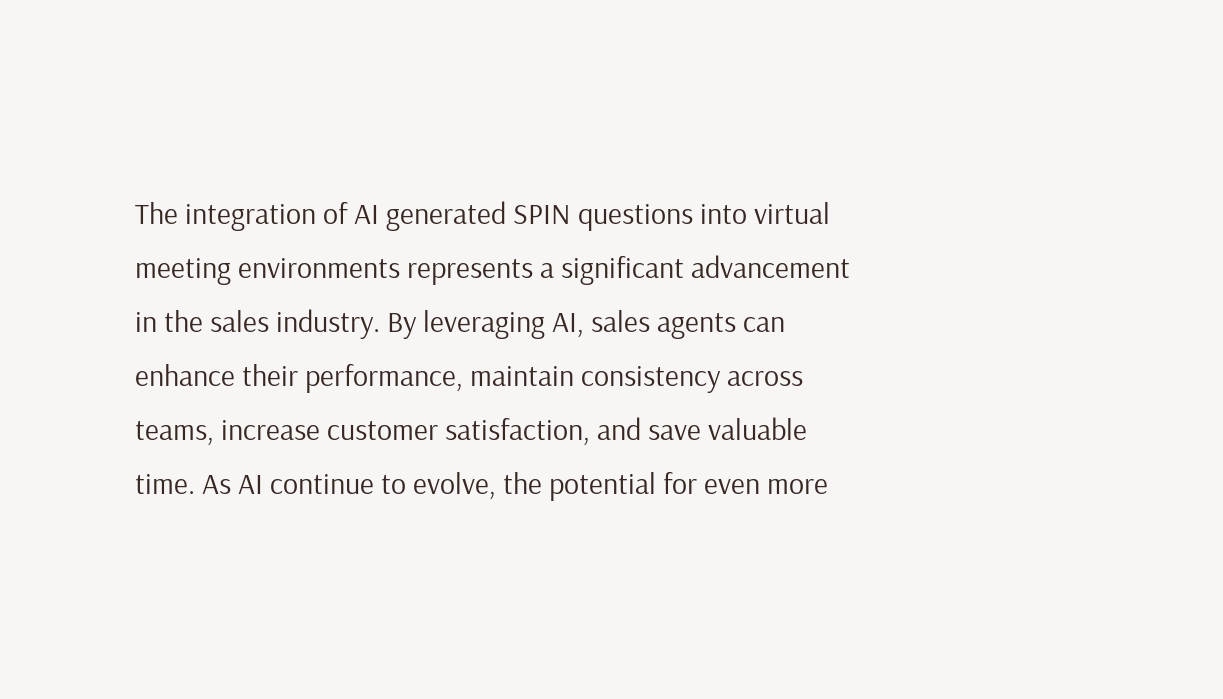The integration of AI generated SPIN questions into virtual meeting environments represents a significant advancement in the sales industry. By leveraging AI, sales agents can enhance their performance, maintain consistency across teams, increase customer satisfaction, and save valuable time. As AI continue to evolve, the potential for even more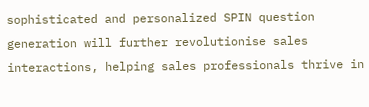sophisticated and personalized SPIN question generation will further revolutionise sales interactions, helping sales professionals thrive in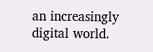an increasingly digital world.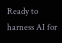Ready to harness AI for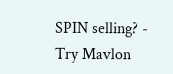SPIN selling? - Try Mavlon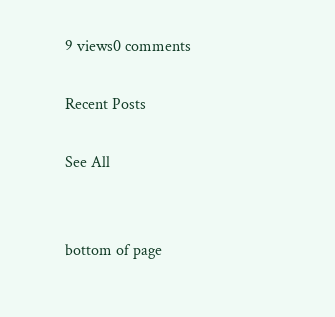9 views0 comments

Recent Posts

See All


bottom of page